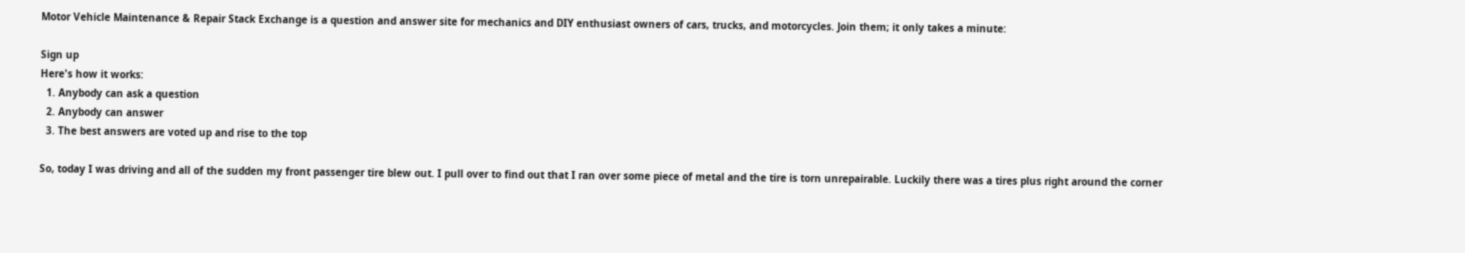Motor Vehicle Maintenance & Repair Stack Exchange is a question and answer site for mechanics and DIY enthusiast owners of cars, trucks, and motorcycles. Join them; it only takes a minute:

Sign up
Here's how it works:
  1. Anybody can ask a question
  2. Anybody can answer
  3. The best answers are voted up and rise to the top

So, today I was driving and all of the sudden my front passenger tire blew out. I pull over to find out that I ran over some piece of metal and the tire is torn unrepairable. Luckily there was a tires plus right around the corner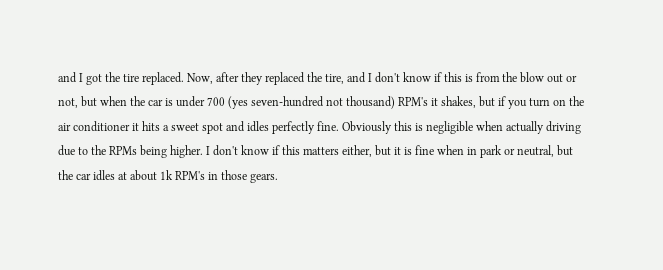and I got the tire replaced. Now, after they replaced the tire, and I don't know if this is from the blow out or not, but when the car is under 700 (yes seven-hundred not thousand) RPM's it shakes, but if you turn on the air conditioner it hits a sweet spot and idles perfectly fine. Obviously this is negligible when actually driving due to the RPMs being higher. I don't know if this matters either, but it is fine when in park or neutral, but the car idles at about 1k RPM's in those gears.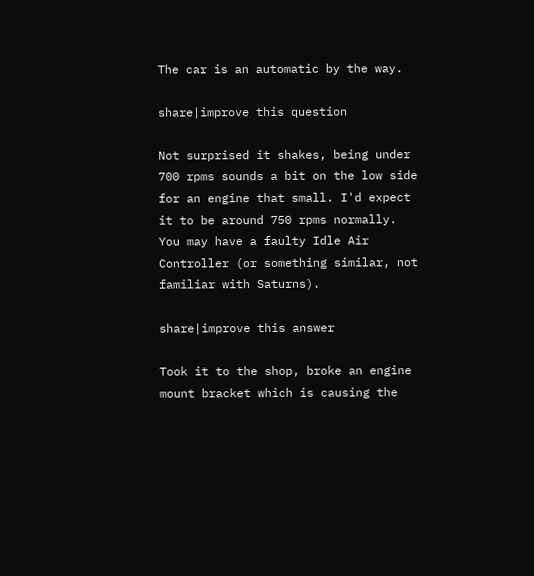The car is an automatic by the way.

share|improve this question

Not surprised it shakes, being under 700 rpms sounds a bit on the low side for an engine that small. I'd expect it to be around 750 rpms normally. You may have a faulty Idle Air Controller (or something similar, not familiar with Saturns).

share|improve this answer

Took it to the shop, broke an engine mount bracket which is causing the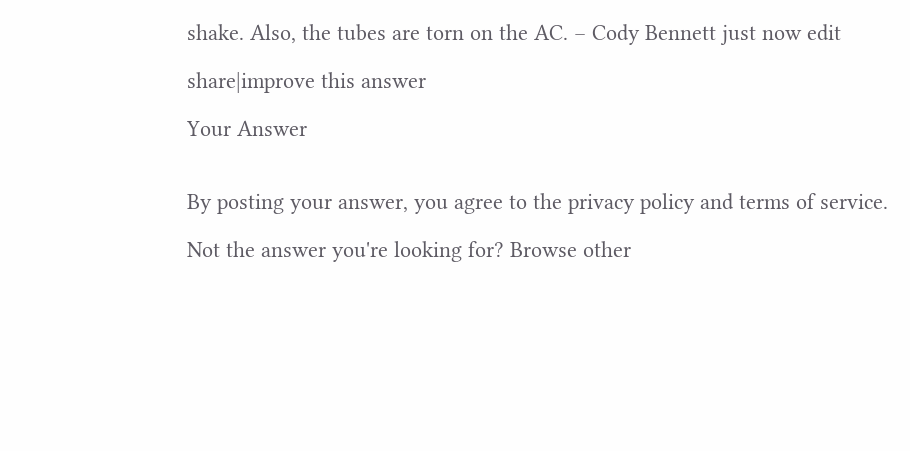shake. Also, the tubes are torn on the AC. – Cody Bennett just now edit

share|improve this answer

Your Answer


By posting your answer, you agree to the privacy policy and terms of service.

Not the answer you're looking for? Browse other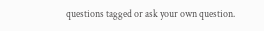questions tagged or ask your own question.